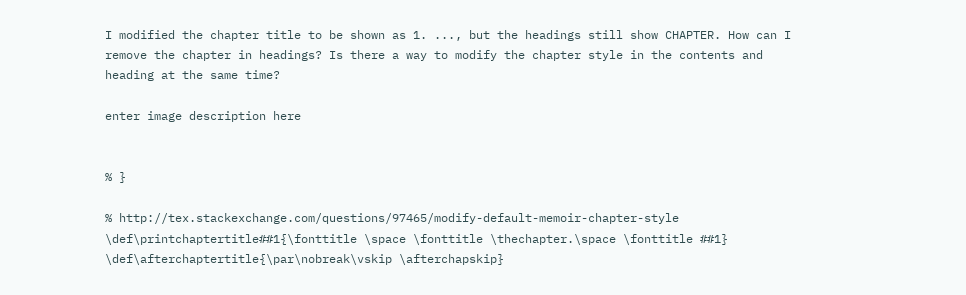I modified the chapter title to be shown as 1. ..., but the headings still show CHAPTER. How can I remove the chapter in headings? Is there a way to modify the chapter style in the contents and heading at the same time?

enter image description here


% }

% http://tex.stackexchange.com/questions/97465/modify-default-memoir-chapter-style
\def\printchaptertitle##1{\fonttitle \space \fonttitle \thechapter.\space \fonttitle ##1}
\def\afterchaptertitle{\par\nobreak\vskip \afterchapskip}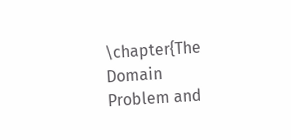\chapter{The Domain Problem and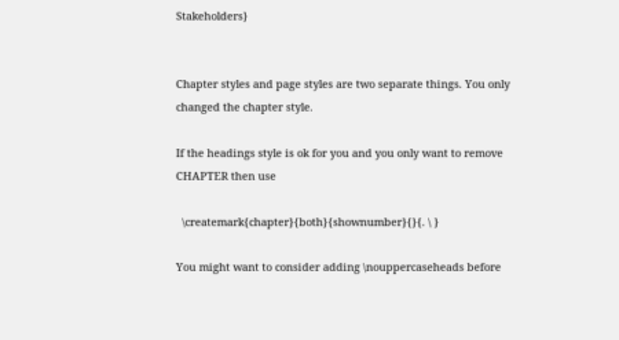Stakeholders}


Chapter styles and page styles are two separate things. You only changed the chapter style.

If the headings style is ok for you and you only want to remove CHAPTER then use

  \createmark{chapter}{both}{shownumber}{}{. \ }

You might want to consider adding \nouppercaseheads before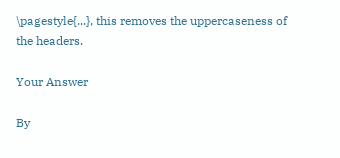\pagestyle{...}, this removes the uppercaseness of the headers.

Your Answer

By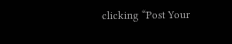clicking “Post Your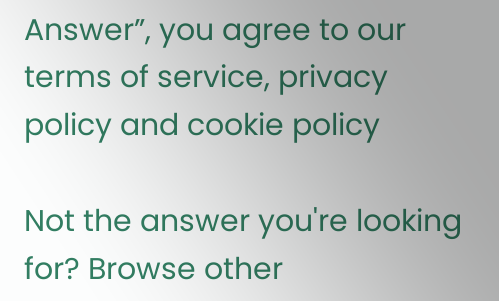Answer”, you agree to our terms of service, privacy policy and cookie policy

Not the answer you're looking for? Browse other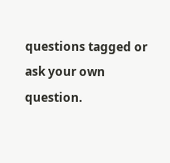questions tagged or ask your own question.